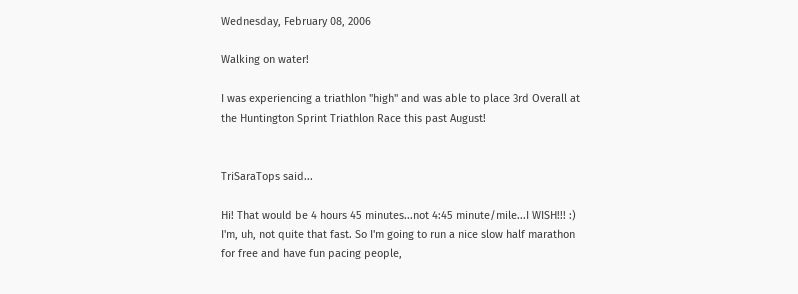Wednesday, February 08, 2006

Walking on water!

I was experiencing a triathlon "high" and was able to place 3rd Overall at the Huntington Sprint Triathlon Race this past August!


TriSaraTops said...

Hi! That would be 4 hours 45 minutes...not 4:45 minute/mile...I WISH!!! :) I'm, uh, not quite that fast. So I'm going to run a nice slow half marathon for free and have fun pacing people,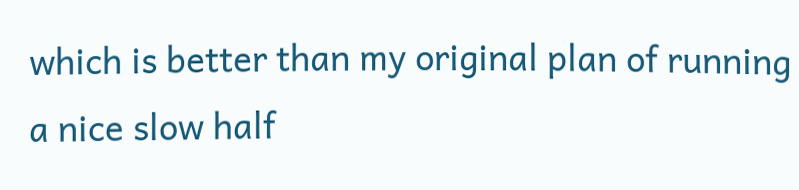which is better than my original plan of running a nice slow half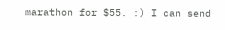marathon for $55. :) I can send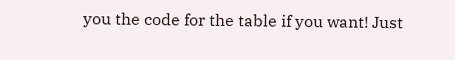you the code for the table if you want! Just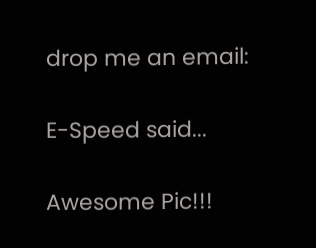drop me an email:

E-Speed said...

Awesome Pic!!!